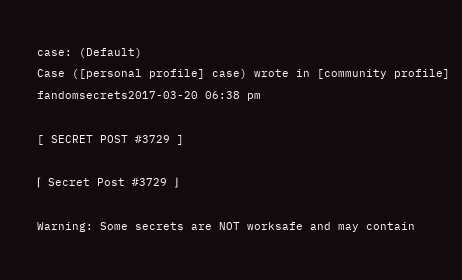case: (Default)
Case ([personal profile] case) wrote in [community profile] fandomsecrets2017-03-20 06:38 pm

[ SECRET POST #3729 ]

⌈ Secret Post #3729 ⌋

Warning: Some secrets are NOT worksafe and may contain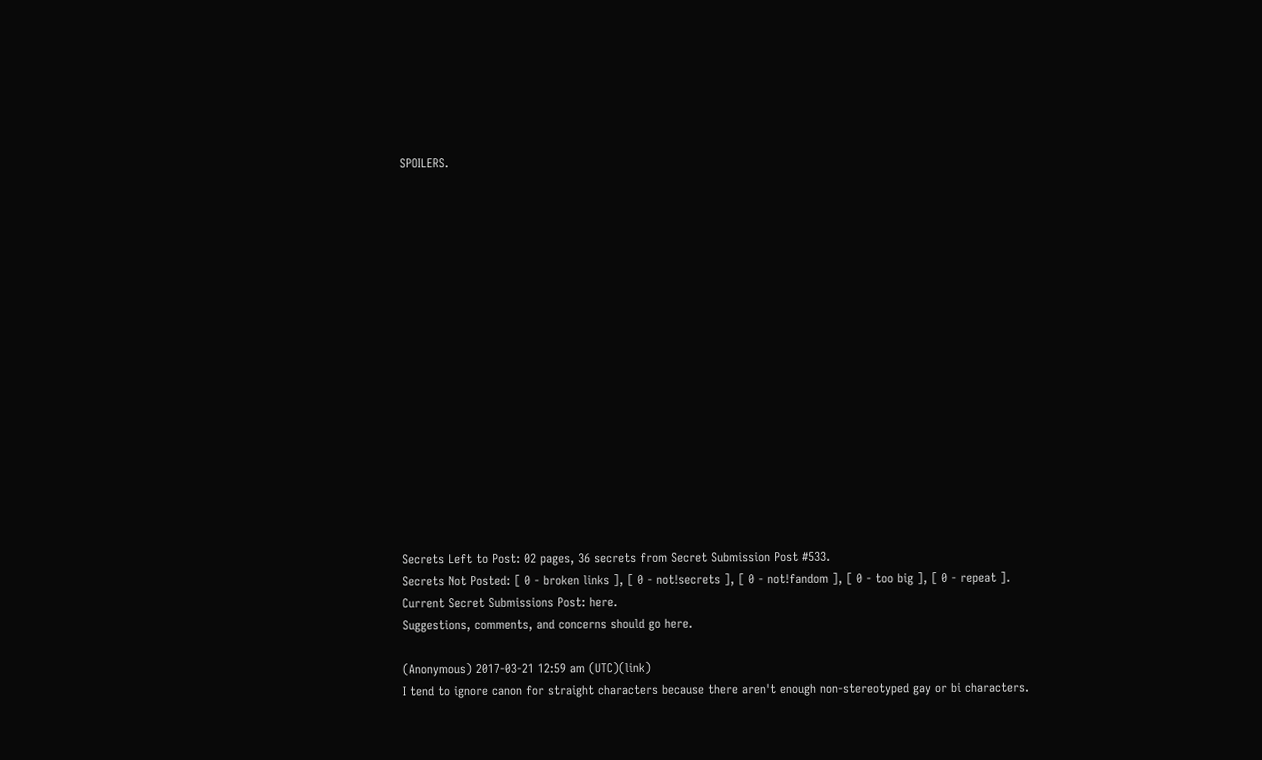SPOILERS.

















Secrets Left to Post: 02 pages, 36 secrets from Secret Submission Post #533.
Secrets Not Posted: [ 0 - broken links ], [ 0 - not!secrets ], [ 0 - not!fandom ], [ 0 - too big ], [ 0 - repeat ].
Current Secret Submissions Post: here.
Suggestions, comments, and concerns should go here.

(Anonymous) 2017-03-21 12:59 am (UTC)(link)
I tend to ignore canon for straight characters because there aren't enough non-stereotyped gay or bi characters.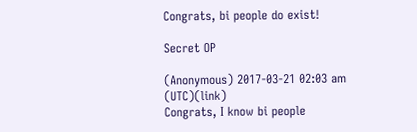Congrats, bi people do exist!

Secret OP

(Anonymous) 2017-03-21 02:03 am (UTC)(link)
Congrats, I know bi people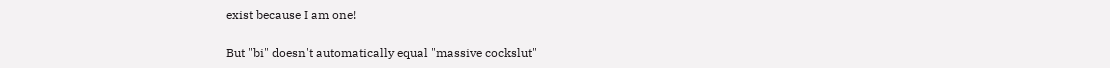exist because I am one!

But "bi" doesn't automatically equal "massive cockslut"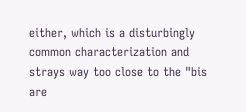either, which is a disturbingly common characterization and strays way too close to the "bis are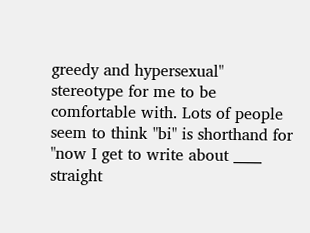greedy and hypersexual" stereotype for me to be comfortable with. Lots of people seem to think "bi" is shorthand for "now I get to write about ____ straight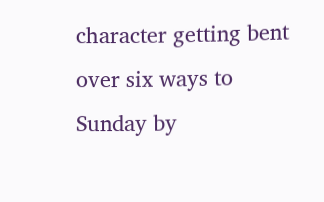character getting bent over six ways to Sunday by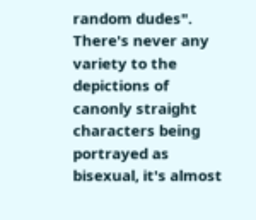random dudes". There's never any variety to the depictions of canonly straight characters being portrayed as bisexual, it's almost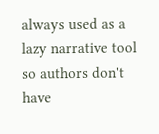always used as a lazy narrative tool so authors don't have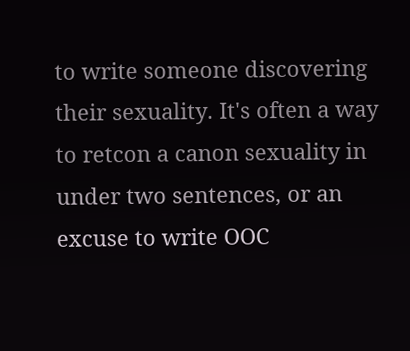to write someone discovering their sexuality. It's often a way to retcon a canon sexuality in under two sentences, or an excuse to write OOC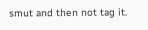smut and then not tag it.